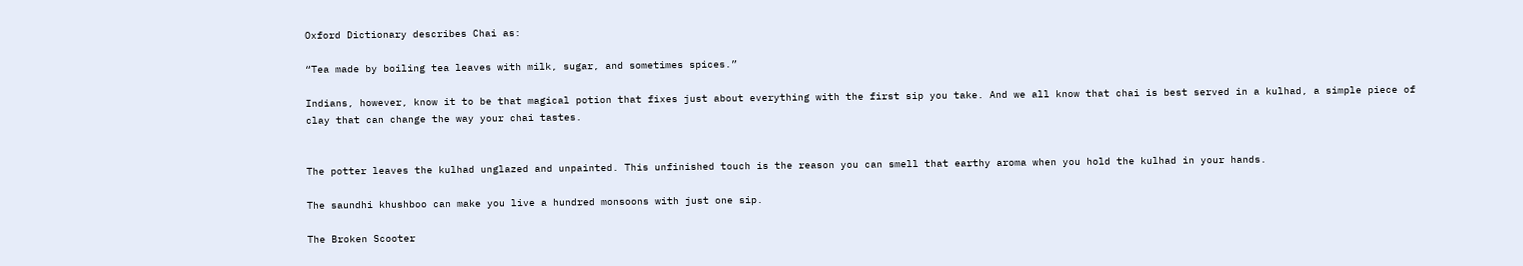Oxford Dictionary describes Chai as:

“Tea made by boiling tea leaves with milk, sugar, and sometimes spices.”

Indians, however, know it to be that magical potion that fixes just about everything with the first sip you take. And we all know that chai is best served in a kulhad, a simple piece of clay that can change the way your chai tastes.


The potter leaves the kulhad unglazed and unpainted. This unfinished touch is the reason you can smell that earthy aroma when you hold the kulhad in your hands.

The saundhi khushboo can make you live a hundred monsoons with just one sip.

The Broken Scooter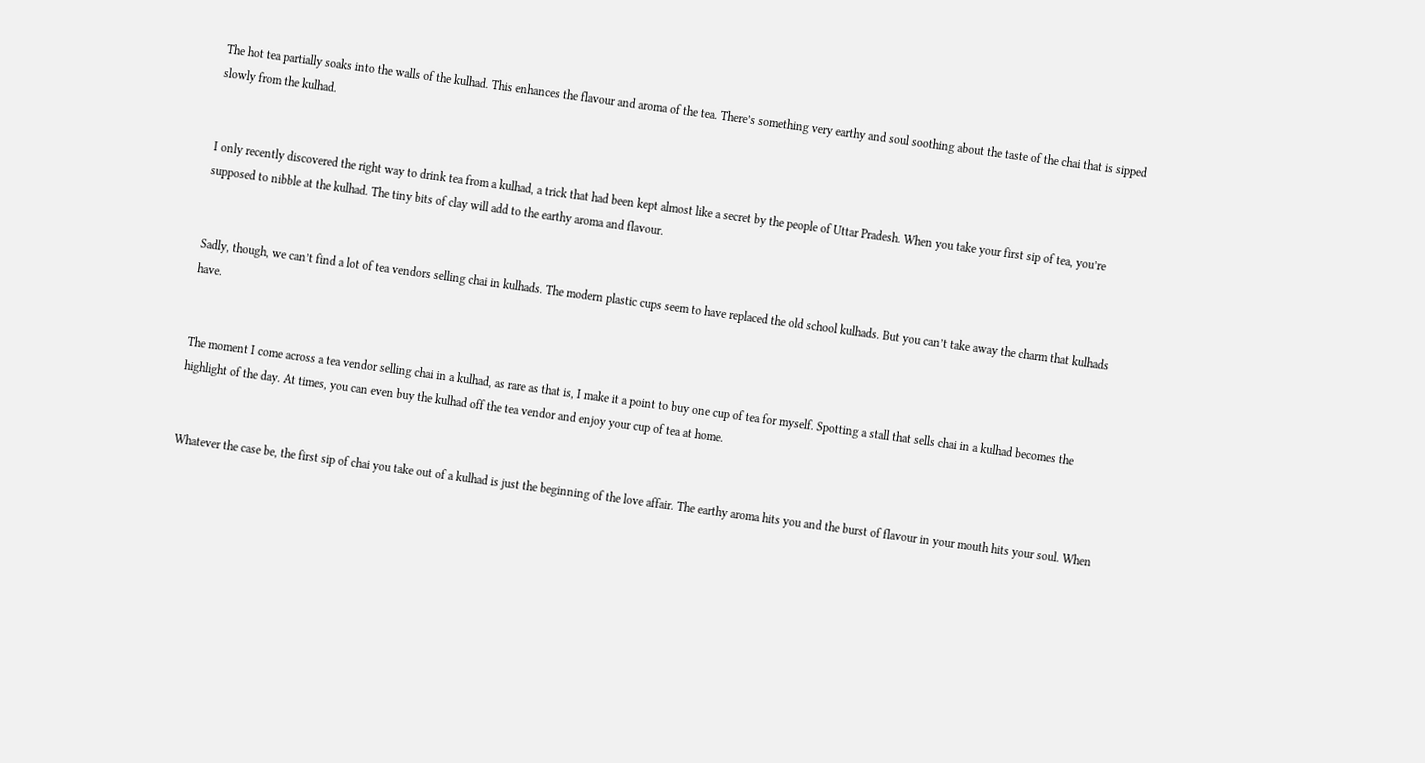The hot tea partially soaks into the walls of the kulhad. This enhances the flavour and aroma of the tea. There’s something very earthy and soul soothing about the taste of the chai that is sipped slowly from the kulhad.


I only recently discovered the right way to drink tea from a kulhad, a trick that had been kept almost like a secret by the people of Uttar Pradesh. When you take your first sip of tea, you’re supposed to nibble at the kulhad. The tiny bits of clay will add to the earthy aroma and flavour.


Sadly, though, we can’t find a lot of tea vendors selling chai in kulhads. The modern plastic cups seem to have replaced the old school kulhads. But you can’t take away the charm that kulhads have.


The moment I come across a tea vendor selling chai in a kulhad, as rare as that is, I make it a point to buy one cup of tea for myself. Spotting a stall that sells chai in a kulhad becomes the highlight of the day. At times, you can even buy the kulhad off the tea vendor and enjoy your cup of tea at home.


Whatever the case be, the first sip of chai you take out of a kulhad is just the beginning of the love affair. The earthy aroma hits you and the burst of flavour in your mouth hits your soul. When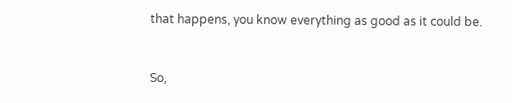that happens, you know everything as good as it could be.


So,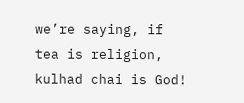we’re saying, if tea is religion, kulhad chai is God!